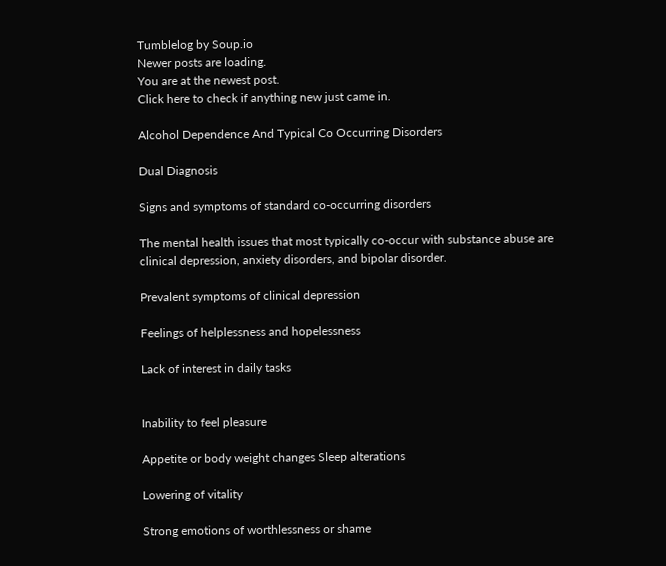Tumblelog by Soup.io
Newer posts are loading.
You are at the newest post.
Click here to check if anything new just came in.

Alcohol Dependence And Typical Co Occurring Disorders

Dual Diagnosis

Signs and symptoms of standard co-occurring disorders

The mental health issues that most typically co-occur with substance abuse are clinical depression, anxiety disorders, and bipolar disorder.

Prevalent symptoms of clinical depression

Feelings of helplessness and hopelessness

Lack of interest in daily tasks


Inability to feel pleasure

Appetite or body weight changes Sleep alterations

Lowering of vitality

Strong emotions of worthlessness or shame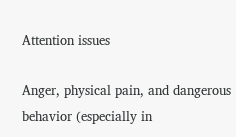Attention issues

Anger, physical pain, and dangerous behavior (especially in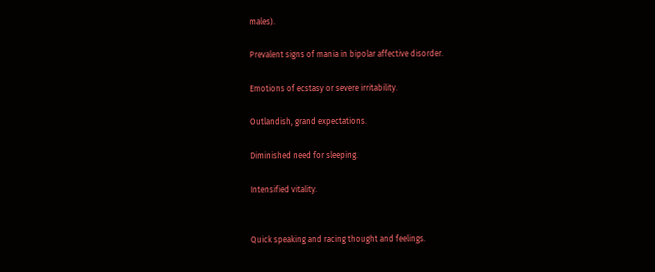males).

Prevalent signs of mania in bipolar affective disorder.

Emotions of ecstasy or severe irritability.

Outlandish, grand expectations.

Diminished need for sleeping.

Intensified vitality.


Quick speaking and racing thought and feelings.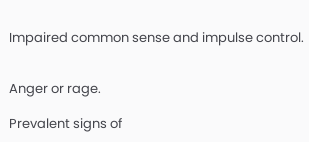Impaired common sense and impulse control.


Anger or rage.

Prevalent signs of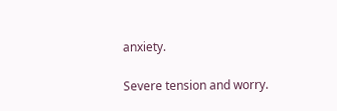anxiety.

Severe tension and worry.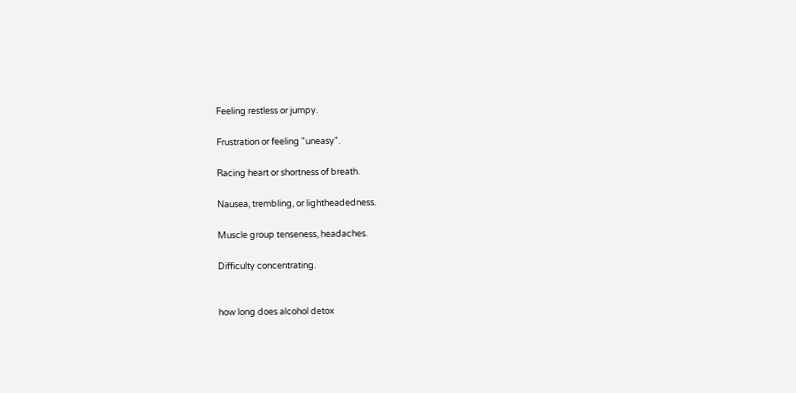Feeling restless or jumpy.

Frustration or feeling "uneasy".

Racing heart or shortness of breath.

Nausea, trembling, or lightheadedness.

Muscle group tenseness, headaches.

Difficulty concentrating.


how long does alcohol detox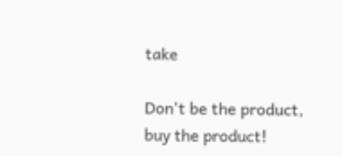take

Don't be the product, buy the product!